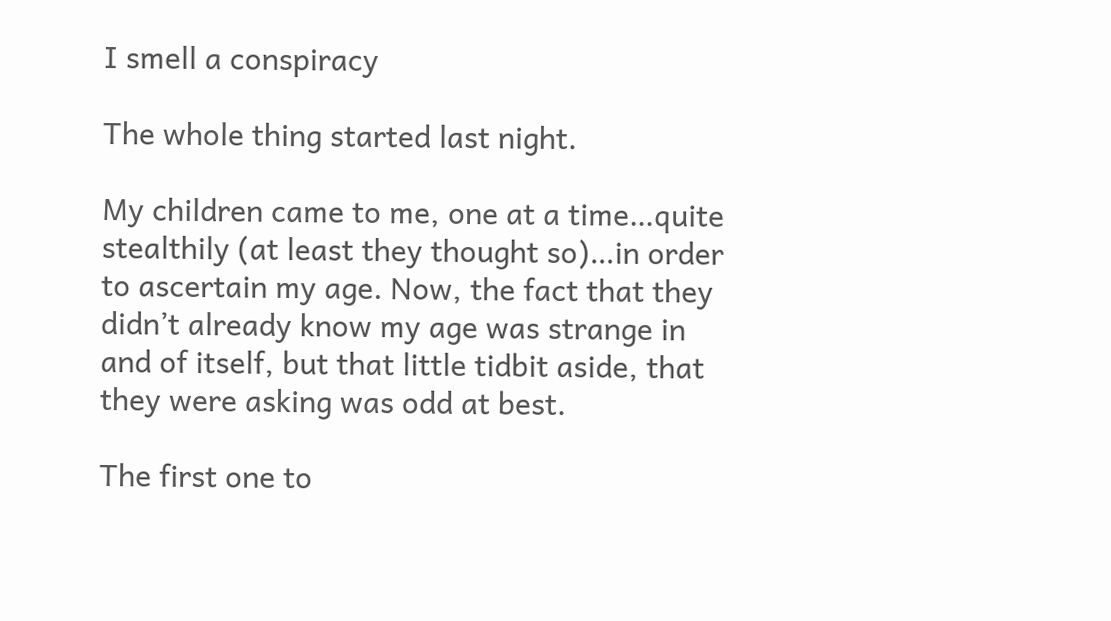I smell a conspiracy

The whole thing started last night.

My children came to me, one at a time…quite stealthily (at least they thought so)…in order to ascertain my age. Now, the fact that they didn’t already know my age was strange in and of itself, but that little tidbit aside, that they were asking was odd at best.

The first one to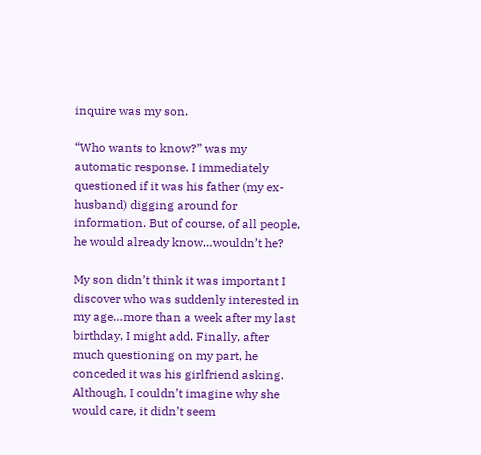inquire was my son.

“Who wants to know?” was my automatic response. I immediately questioned if it was his father (my ex-husband) digging around for information. But of course, of all people, he would already know…wouldn’t he?

My son didn’t think it was important I discover who was suddenly interested in my age…more than a week after my last birthday, I might add. Finally, after much questioning on my part, he conceded it was his girlfriend asking. Although, I couldn’t imagine why she would care, it didn’t seem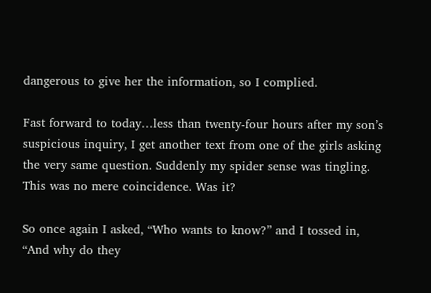dangerous to give her the information, so I complied.

Fast forward to today…less than twenty-four hours after my son’s suspicious inquiry, I get another text from one of the girls asking the very same question. Suddenly my spider sense was tingling. This was no mere coincidence. Was it?

So once again I asked, “Who wants to know?” and I tossed in, “And why do they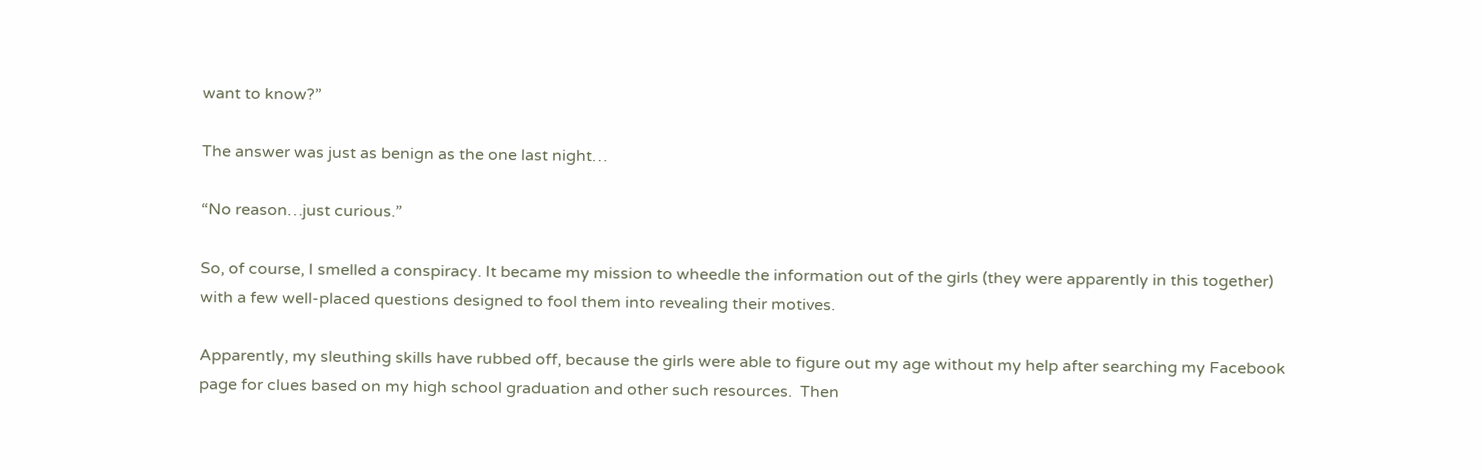want to know?”

The answer was just as benign as the one last night…

“No reason…just curious.”

So, of course, I smelled a conspiracy. It became my mission to wheedle the information out of the girls (they were apparently in this together) with a few well-placed questions designed to fool them into revealing their motives.

Apparently, my sleuthing skills have rubbed off, because the girls were able to figure out my age without my help after searching my Facebook page for clues based on my high school graduation and other such resources.  Then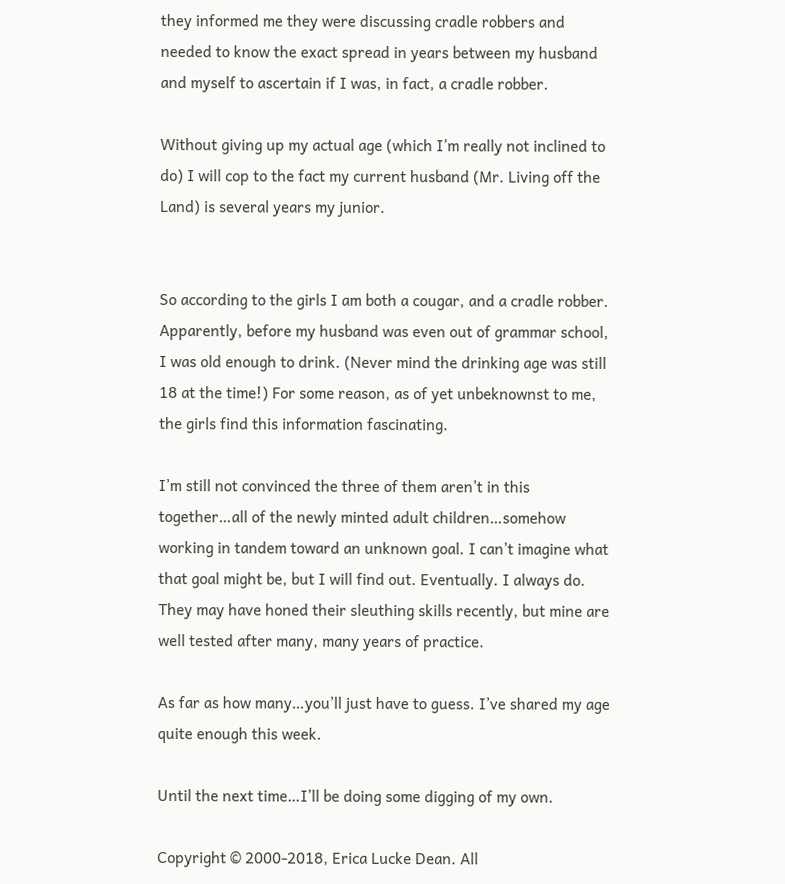they informed me they were discussing cradle robbers and needed to know the exact spread in years between my husband and myself to ascertain if I was, in fact, a cradle robber.

Without giving up my actual age (which I’m really not inclined to do) I will cop to the fact my current husband (Mr. Living off the Land) is several years my junior.


So according to the girls I am both a cougar, and a cradle robber. Apparently, before my husband was even out of grammar school, I was old enough to drink. (Never mind the drinking age was still 18 at the time!) For some reason, as of yet unbeknownst to me, the girls find this information fascinating.

I’m still not convinced the three of them aren’t in this together…all of the newly minted adult children…somehow working in tandem toward an unknown goal. I can’t imagine what that goal might be, but I will find out. Eventually. I always do. They may have honed their sleuthing skills recently, but mine are well tested after many, many years of practice.

As far as how many…you’ll just have to guess. I’ve shared my age quite enough this week.

Until the next time…I’ll be doing some digging of my own.

Copyright © 2000-2018, Erica Lucke Dean. All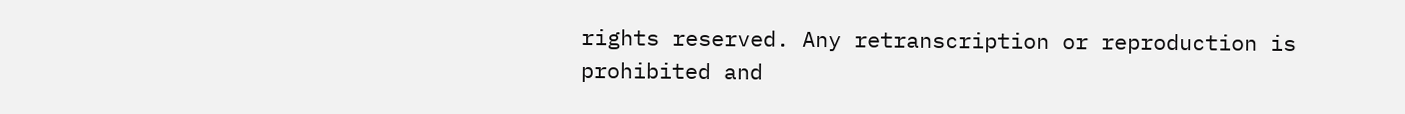rights reserved. Any retranscription or reproduction is prohibited and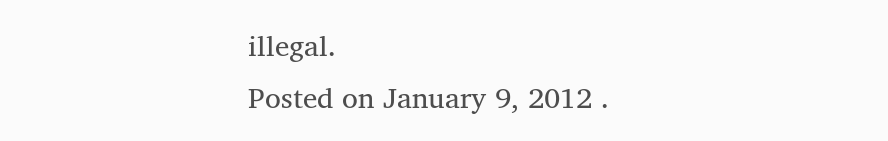illegal.
Posted on January 9, 2012 .